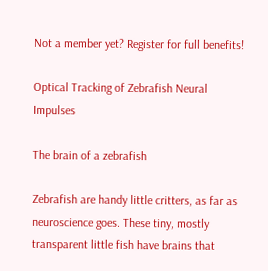Not a member yet? Register for full benefits!

Optical Tracking of Zebrafish Neural Impulses

The brain of a zebrafish

Zebrafish are handy little critters, as far as neuroscience goes. These tiny, mostly transparent little fish have brains that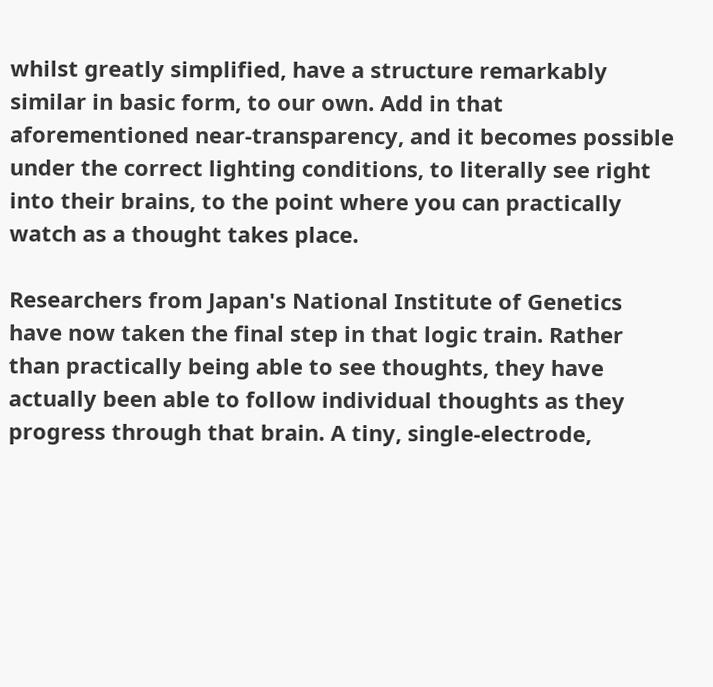whilst greatly simplified, have a structure remarkably similar in basic form, to our own. Add in that aforementioned near-transparency, and it becomes possible under the correct lighting conditions, to literally see right into their brains, to the point where you can practically watch as a thought takes place.

Researchers from Japan's National Institute of Genetics have now taken the final step in that logic train. Rather than practically being able to see thoughts, they have actually been able to follow individual thoughts as they progress through that brain. A tiny, single-electrode,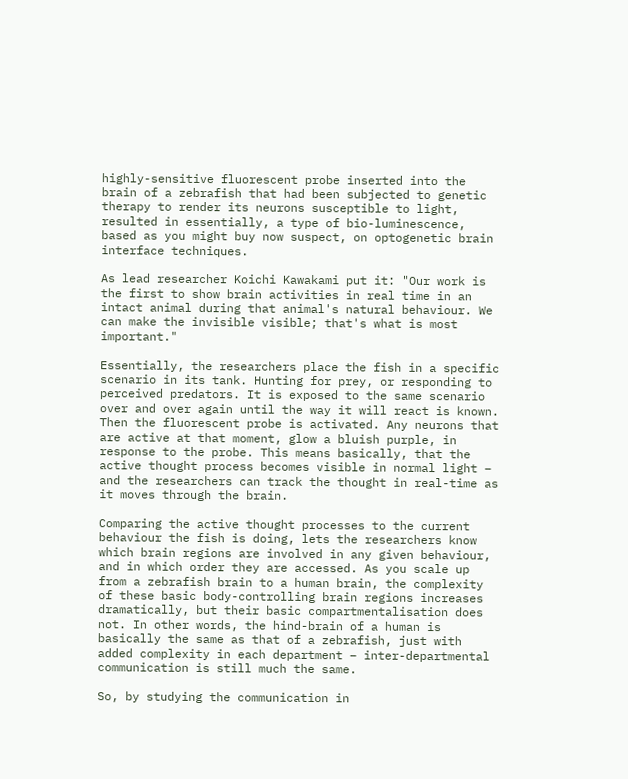highly-sensitive fluorescent probe inserted into the brain of a zebrafish that had been subjected to genetic therapy to render its neurons susceptible to light, resulted in essentially, a type of bio-luminescence, based as you might buy now suspect, on optogenetic brain interface techniques.

As lead researcher Koichi Kawakami put it: "Our work is the first to show brain activities in real time in an intact animal during that animal's natural behaviour. We can make the invisible visible; that's what is most important."

Essentially, the researchers place the fish in a specific scenario in its tank. Hunting for prey, or responding to perceived predators. It is exposed to the same scenario over and over again until the way it will react is known. Then the fluorescent probe is activated. Any neurons that are active at that moment, glow a bluish purple, in response to the probe. This means basically, that the active thought process becomes visible in normal light – and the researchers can track the thought in real-time as it moves through the brain.

Comparing the active thought processes to the current behaviour the fish is doing, lets the researchers know which brain regions are involved in any given behaviour, and in which order they are accessed. As you scale up from a zebrafish brain to a human brain, the complexity of these basic body-controlling brain regions increases dramatically, but their basic compartmentalisation does not. In other words, the hind-brain of a human is basically the same as that of a zebrafish, just with added complexity in each department – inter-departmental communication is still much the same.

So, by studying the communication in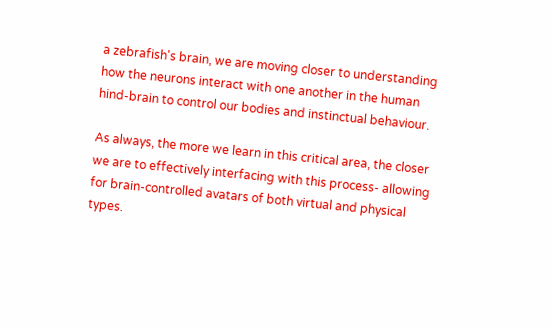a zebrafish's brain, we are moving closer to understanding how the neurons interact with one another in the human hind-brain to control our bodies and instinctual behaviour.

As always, the more we learn in this critical area, the closer we are to effectively interfacing with this process- allowing for brain-controlled avatars of both virtual and physical types.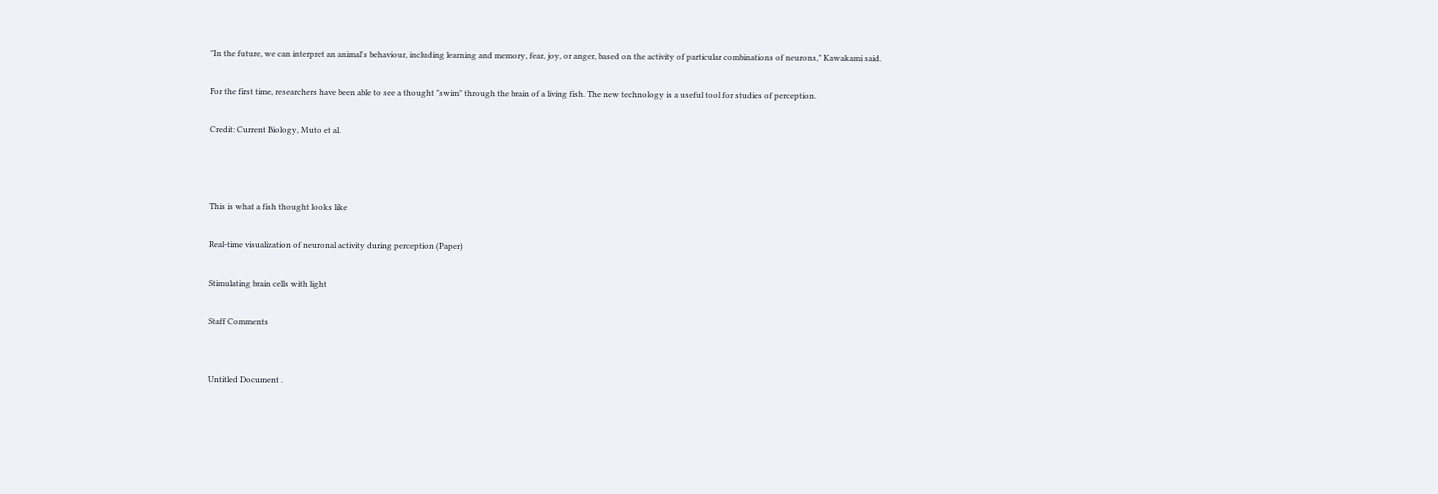"In the future, we can interpret an animal's behaviour, including learning and memory, fear, joy, or anger, based on the activity of particular combinations of neurons," Kawakami said.

For the first time, researchers have been able to see a thought "swim" through the brain of a living fish. The new technology is a useful tool for studies of perception.

Credit: Current Biology, Muto et al.



This is what a fish thought looks like

Real-time visualization of neuronal activity during perception (Paper)

Stimulating brain cells with light

Staff Comments


Untitled Document .